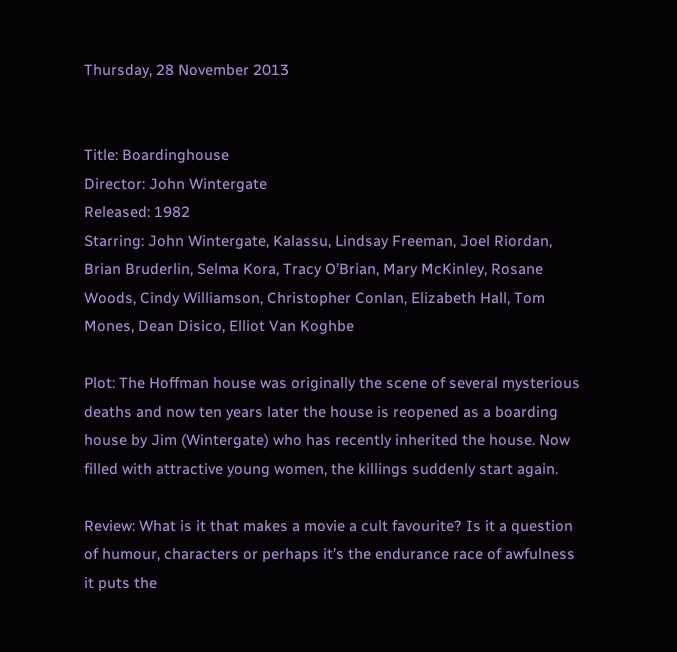Thursday, 28 November 2013


Title: Boardinghouse
Director: John Wintergate
Released: 1982
Starring: John Wintergate, Kalassu, Lindsay Freeman, Joel Riordan, Brian Bruderlin, Selma Kora, Tracy O’Brian, Mary McKinley, Rosane Woods, Cindy Williamson, Christopher Conlan, Elizabeth Hall, Tom Mones, Dean Disico, Elliot Van Koghbe

Plot: The Hoffman house was originally the scene of several mysterious deaths and now ten years later the house is reopened as a boarding house by Jim (Wintergate) who has recently inherited the house. Now filled with attractive young women, the killings suddenly start again.

Review: What is it that makes a movie a cult favourite? Is it a question of humour, characters or perhaps it’s the endurance race of awfulness it puts the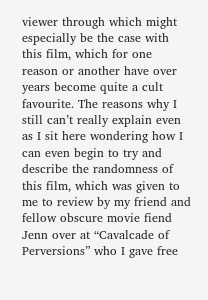viewer through which might especially be the case with this film, which for one reason or another have over years become quite a cult favourite. The reasons why I still can’t really explain even as I sit here wondering how I can even begin to try and describe the randomness of this film, which was given to me to review by my friend and fellow obscure movie fiend Jenn over at “Cavalcade of Perversions” who I gave free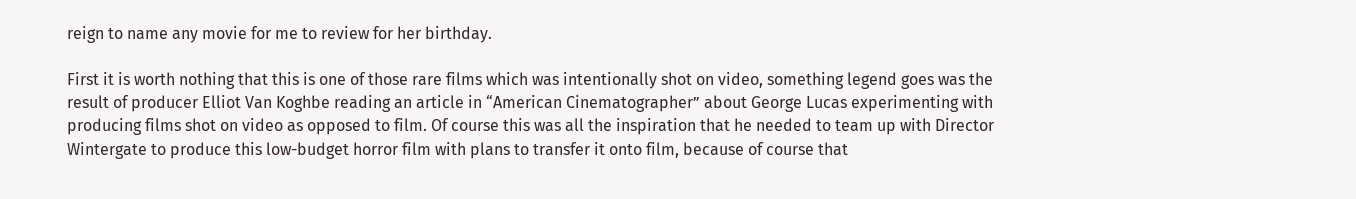reign to name any movie for me to review for her birthday.

First it is worth nothing that this is one of those rare films which was intentionally shot on video, something legend goes was the result of producer Elliot Van Koghbe reading an article in “American Cinematographer” about George Lucas experimenting with producing films shot on video as opposed to film. Of course this was all the inspiration that he needed to team up with Director Wintergate to produce this low-budget horror film with plans to transfer it onto film, because of course that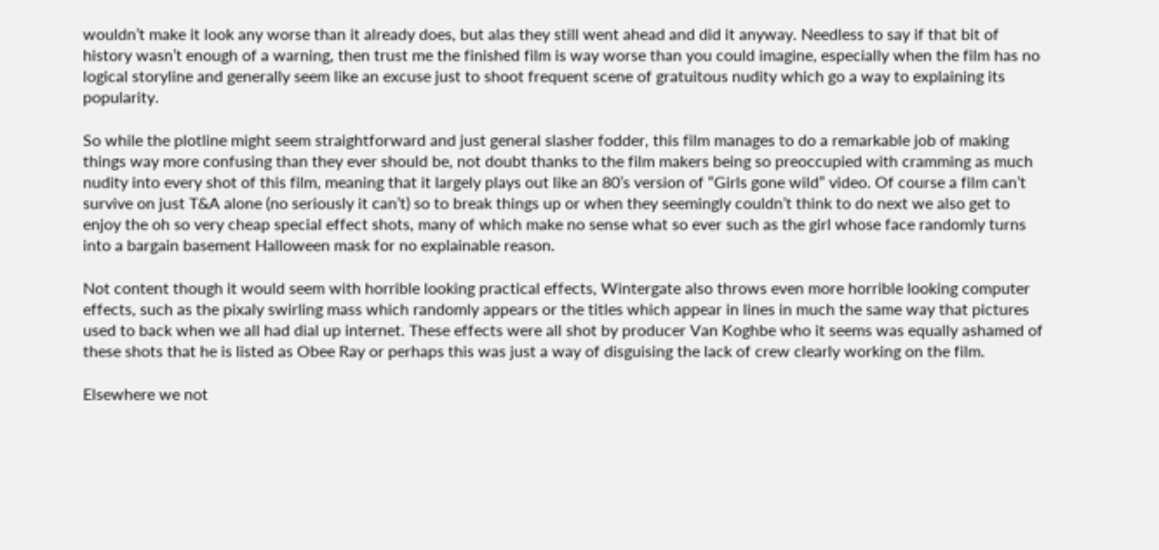wouldn’t make it look any worse than it already does, but alas they still went ahead and did it anyway. Needless to say if that bit of history wasn’t enough of a warning, then trust me the finished film is way worse than you could imagine, especially when the film has no logical storyline and generally seem like an excuse just to shoot frequent scene of gratuitous nudity which go a way to explaining its popularity.

So while the plotline might seem straightforward and just general slasher fodder, this film manages to do a remarkable job of making things way more confusing than they ever should be, not doubt thanks to the film makers being so preoccupied with cramming as much nudity into every shot of this film, meaning that it largely plays out like an 80’s version of “Girls gone wild” video. Of course a film can’t survive on just T&A alone (no seriously it can’t) so to break things up or when they seemingly couldn’t think to do next we also get to enjoy the oh so very cheap special effect shots, many of which make no sense what so ever such as the girl whose face randomly turns into a bargain basement Halloween mask for no explainable reason.

Not content though it would seem with horrible looking practical effects, Wintergate also throws even more horrible looking computer effects, such as the pixaly swirling mass which randomly appears or the titles which appear in lines in much the same way that pictures used to back when we all had dial up internet. These effects were all shot by producer Van Koghbe who it seems was equally ashamed of these shots that he is listed as Obee Ray or perhaps this was just a way of disguising the lack of crew clearly working on the film.

Elsewhere we not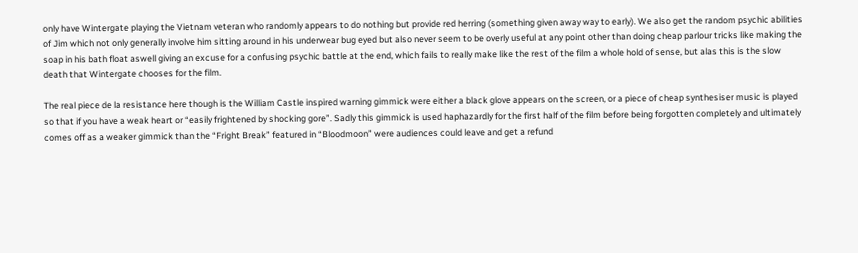only have Wintergate playing the Vietnam veteran who randomly appears to do nothing but provide red herring (something given away way to early). We also get the random psychic abilities of Jim which not only generally involve him sitting around in his underwear bug eyed but also never seem to be overly useful at any point other than doing cheap parlour tricks like making the soap in his bath float aswell giving an excuse for a confusing psychic battle at the end, which fails to really make like the rest of the film a whole hold of sense, but alas this is the slow death that Wintergate chooses for the film.

The real piece de la resistance here though is the William Castle inspired warning gimmick were either a black glove appears on the screen, or a piece of cheap synthesiser music is played so that if you have a weak heart or “easily frightened by shocking gore”. Sadly this gimmick is used haphazardly for the first half of the film before being forgotten completely and ultimately comes off as a weaker gimmick than the “Fright Break” featured in “Bloodmoon” were audiences could leave and get a refund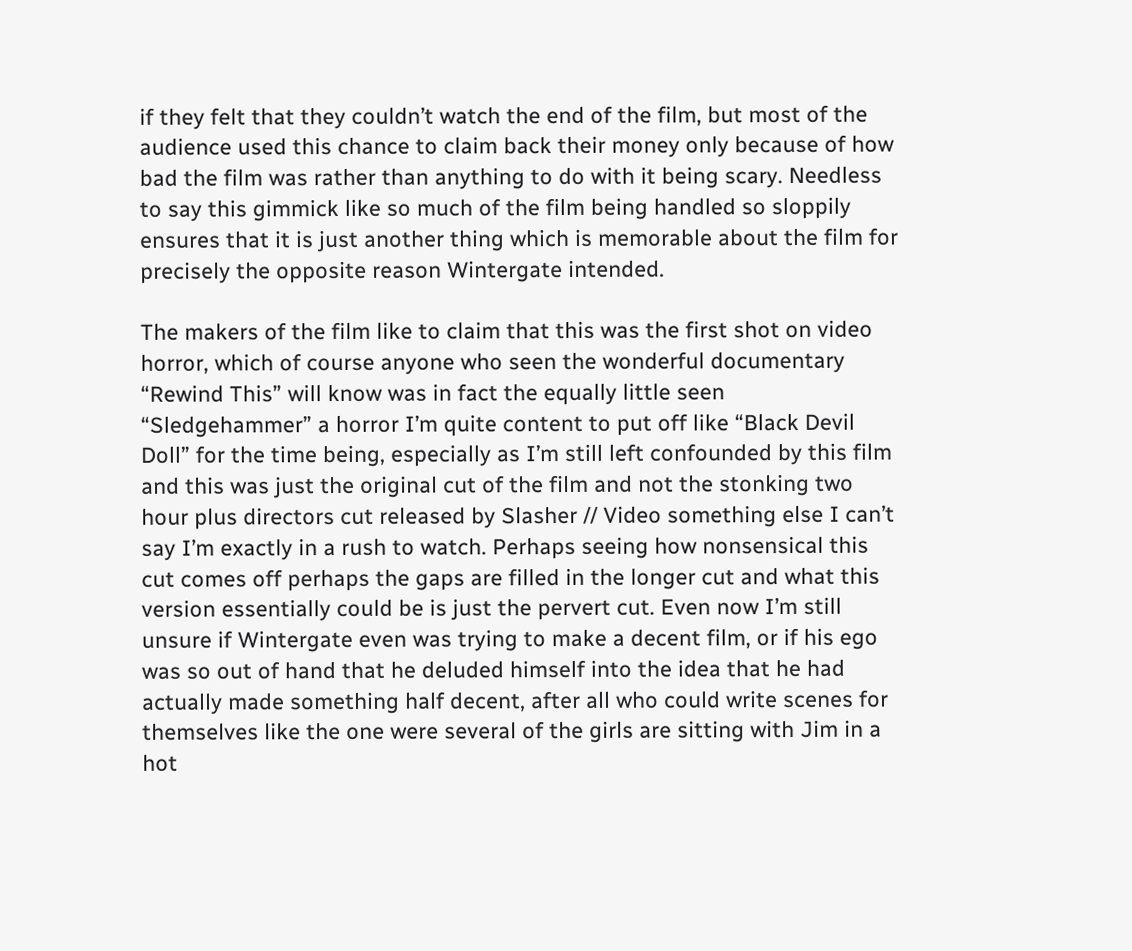if they felt that they couldn’t watch the end of the film, but most of the audience used this chance to claim back their money only because of how bad the film was rather than anything to do with it being scary. Needless to say this gimmick like so much of the film being handled so sloppily ensures that it is just another thing which is memorable about the film for precisely the opposite reason Wintergate intended.

The makers of the film like to claim that this was the first shot on video horror, which of course anyone who seen the wonderful documentary “Rewind This” will know was in fact the equally little seen “Sledgehammer” a horror I’m quite content to put off like “Black Devil Doll” for the time being, especially as I’m still left confounded by this film and this was just the original cut of the film and not the stonking two hour plus directors cut released by Slasher // Video something else I can’t say I’m exactly in a rush to watch. Perhaps seeing how nonsensical this cut comes off perhaps the gaps are filled in the longer cut and what this version essentially could be is just the pervert cut. Even now I’m still unsure if Wintergate even was trying to make a decent film, or if his ego was so out of hand that he deluded himself into the idea that he had actually made something half decent, after all who could write scenes for themselves like the one were several of the girls are sitting with Jim in a hot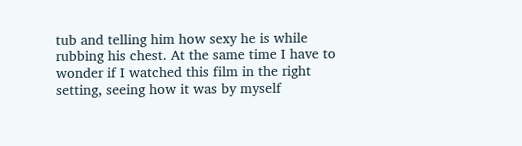tub and telling him how sexy he is while rubbing his chest. At the same time I have to wonder if I watched this film in the right setting, seeing how it was by myself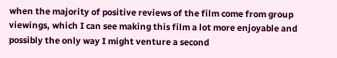when the majority of positive reviews of the film come from group viewings, which I can see making this film a lot more enjoyable and possibly the only way I might venture a second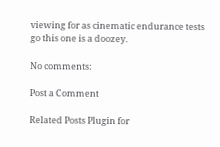viewing for as cinematic endurance tests go this one is a doozey.

No comments:

Post a Comment

Related Posts Plugin for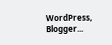WordPress, Blogger...